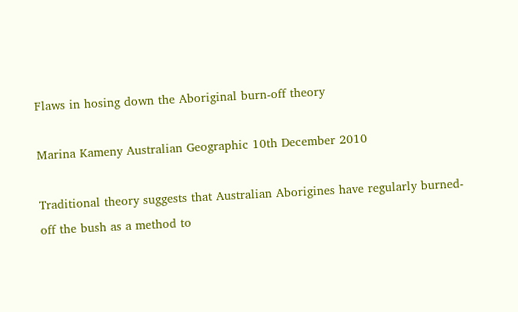Flaws in hosing down the Aboriginal burn-off theory

Marina Kameny Australian Geographic 10th December 2010

Traditional theory suggests that Australian Aborigines have regularly burned-off the bush as a method to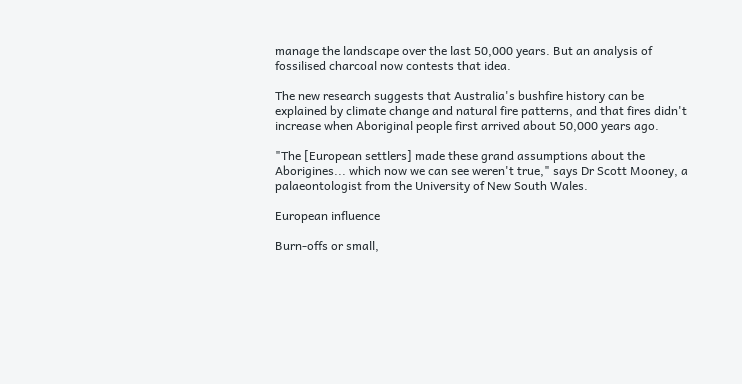manage the landscape over the last 50,000 years. But an analysis of fossilised charcoal now contests that idea.

The new research suggests that Australia's bushfire history can be explained by climate change and natural fire patterns, and that fires didn't increase when Aboriginal people first arrived about 50,000 years ago.

"The [European settlers] made these grand assumptions about the Aborigines... which now we can see weren't true," says Dr Scott Mooney, a palaeontologist from the University of New South Wales.

European influence

Burn-offs or small,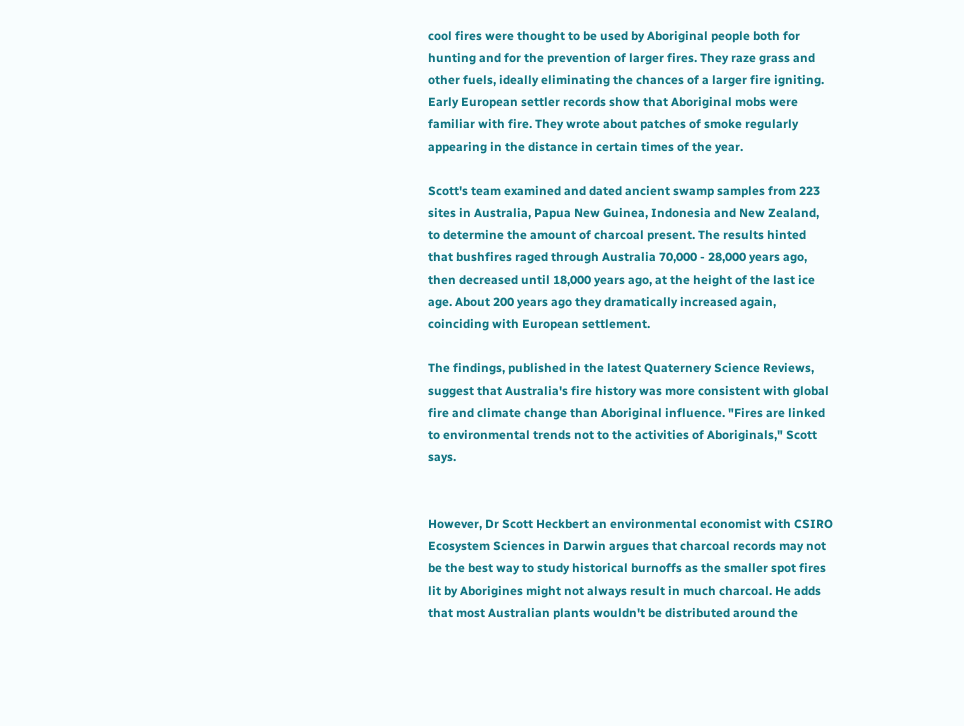cool fires were thought to be used by Aboriginal people both for hunting and for the prevention of larger fires. They raze grass and other fuels, ideally eliminating the chances of a larger fire igniting. Early European settler records show that Aboriginal mobs were familiar with fire. They wrote about patches of smoke regularly appearing in the distance in certain times of the year.

Scott's team examined and dated ancient swamp samples from 223 sites in Australia, Papua New Guinea, Indonesia and New Zealand, to determine the amount of charcoal present. The results hinted that bushfires raged through Australia 70,000 - 28,000 years ago, then decreased until 18,000 years ago, at the height of the last ice age. About 200 years ago they dramatically increased again, coinciding with European settlement.

The findings, published in the latest Quaternery Science Reviews, suggest that Australia's fire history was more consistent with global fire and climate change than Aboriginal influence. "Fires are linked to environmental trends not to the activities of Aboriginals," Scott says.


However, Dr Scott Heckbert an environmental economist with CSIRO Ecosystem Sciences in Darwin argues that charcoal records may not be the best way to study historical burnoffs as the smaller spot fires lit by Aborigines might not always result in much charcoal. He adds that most Australian plants wouldn't be distributed around the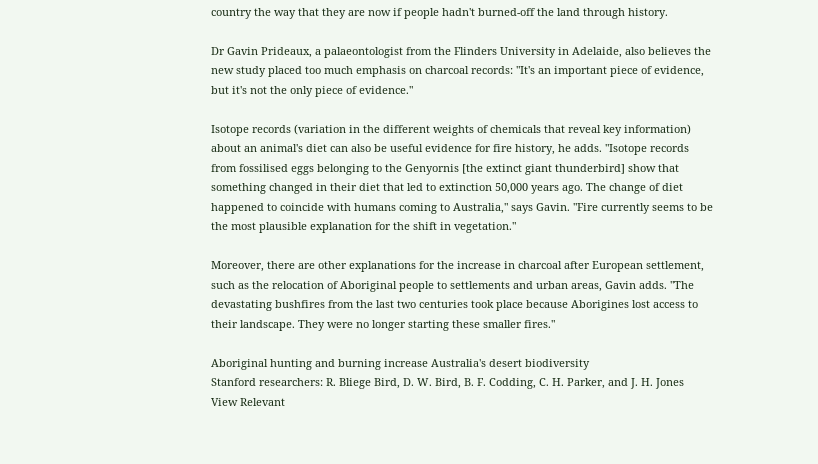country the way that they are now if people hadn't burned-off the land through history.

Dr Gavin Prideaux, a palaeontologist from the Flinders University in Adelaide, also believes the new study placed too much emphasis on charcoal records: "It's an important piece of evidence, but it's not the only piece of evidence."

Isotope records (variation in the different weights of chemicals that reveal key information) about an animal's diet can also be useful evidence for fire history, he adds. "Isotope records from fossilised eggs belonging to the Genyornis [the extinct giant thunderbird] show that something changed in their diet that led to extinction 50,000 years ago. The change of diet happened to coincide with humans coming to Australia," says Gavin. "Fire currently seems to be the most plausible explanation for the shift in vegetation."

Moreover, there are other explanations for the increase in charcoal after European settlement, such as the relocation of Aboriginal people to settlements and urban areas, Gavin adds. "The devastating bushfires from the last two centuries took place because Aborigines lost access to their landscape. They were no longer starting these smaller fires."

Aboriginal hunting and burning increase Australia's desert biodiversity
Stanford researchers: R. Bliege Bird, D. W. Bird, B. F. Codding, C. H. Parker, and J. H. Jones
View Relevant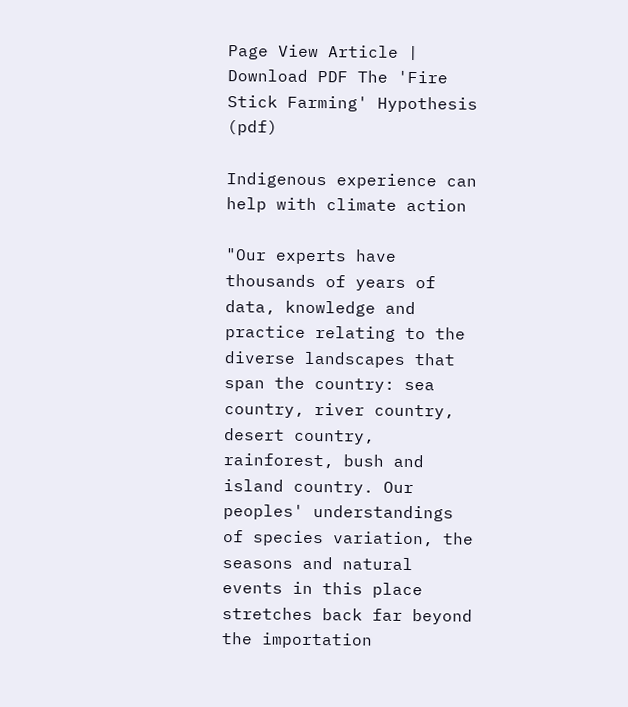Page View Article | Download PDF The 'Fire Stick Farming' Hypothesis (pdf)

Indigenous experience can help with climate action

"Our experts have thousands of years of data, knowledge and practice relating to the diverse landscapes that span the country: sea country, river country, desert country, rainforest, bush and island country. Our peoples' understandings of species variation, the seasons and natural events in this place stretches back far beyond the importation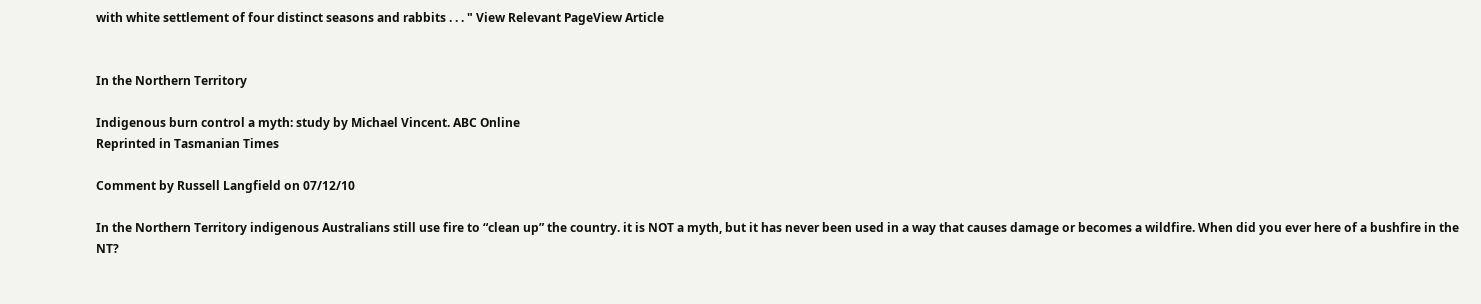with white settlement of four distinct seasons and rabbits . . . " View Relevant PageView Article


In the Northern Territory

Indigenous burn control a myth: study by Michael Vincent. ABC Online
Reprinted in Tasmanian Times

Comment by Russell Langfield on 07/12/10

In the Northern Territory indigenous Australians still use fire to “clean up” the country. it is NOT a myth, but it has never been used in a way that causes damage or becomes a wildfire. When did you ever here of a bushfire in the NT?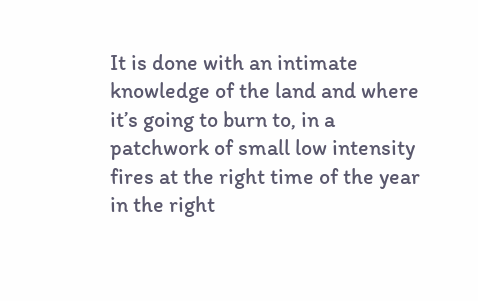It is done with an intimate knowledge of the land and where it’s going to burn to, in a patchwork of small low intensity fires at the right time of the year in the right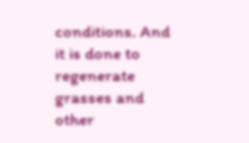conditions. And it is done to regenerate grasses and other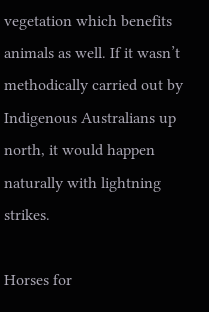vegetation which benefits animals as well. If it wasn’t methodically carried out by Indigenous Australians up north, it would happen naturally with lightning strikes.

Horses for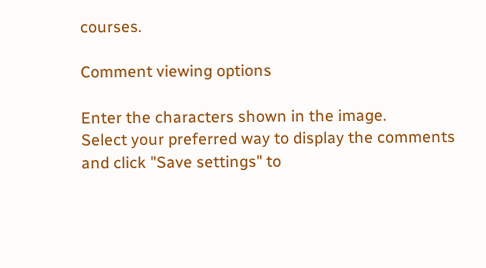courses.

Comment viewing options

Enter the characters shown in the image.
Select your preferred way to display the comments and click "Save settings" to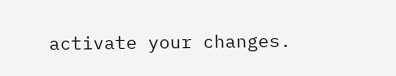activate your changes.